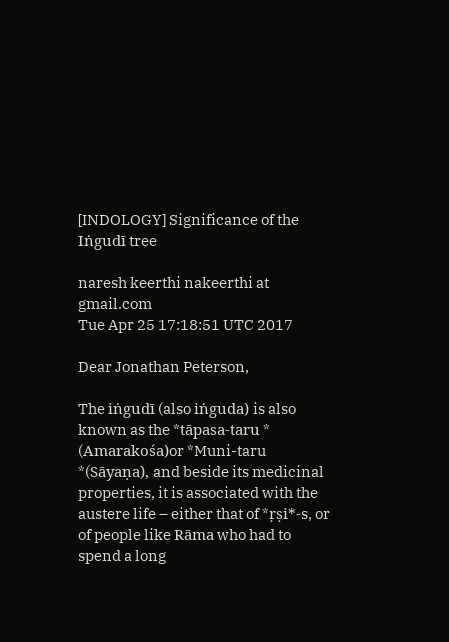[INDOLOGY] Significance of the Iṅgudī tree

naresh keerthi nakeerthi at gmail.com
Tue Apr 25 17:18:51 UTC 2017

Dear Jonathan Peterson,

The iṅgudī (also iṅguda) is also known as the *tāpasa-taru *
(Amarakośa)or *Muni-taru
*(Sāyaṇa), and beside its medicinal properties, it is associated with the
austere life – either that of *ṛṣi*-s, or of people like Rāma who had to
spend a long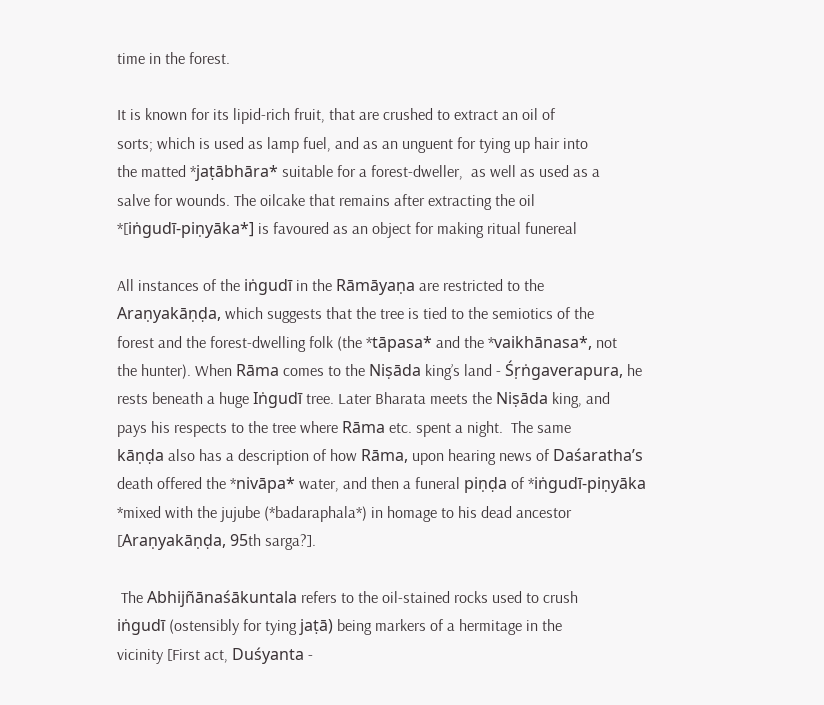time in the forest.

It is known for its lipid-rich fruit, that are crushed to extract an oil of
sorts; which is used as lamp fuel, and as an unguent for tying up hair into
the matted *jaṭābhāra* suitable for a forest-dweller,  as well as used as a
salve for wounds. The oilcake that remains after extracting the oil
*[iṅgudī-piṇyāka*] is favoured as an object for making ritual funereal

All instances of the iṅgudī in the Rāmāyaṇa are restricted to the
Araṇyakāṇḍa, which suggests that the tree is tied to the semiotics of the
forest and the forest-dwelling folk (the *tāpasa* and the *vaikhānasa*, not
the hunter). When Rāma comes to the Niṣāda king’s land - Śṛṅgaverapura, he
rests beneath a huge Iṅgudī tree. Later Bharata meets the Niṣāda king, and
pays his respects to the tree where Rāma etc. spent a night.  The same
kāṇḍa also has a description of how Rāma, upon hearing news of Daśaratha’s
death offered the *nivāpa* water, and then a funeral piṇḍa of *iṅgudī-piṇyāka
*mixed with the jujube (*badaraphala*) in homage to his dead ancestor
[Araṇyakāṇḍa, 95th sarga?].

 The Abhijñānaśākuntala refers to the oil-stained rocks used to crush
iṅgudī (ostensibly for tying jaṭā) being markers of a hermitage in the
vicinity [First act, Duśyanta -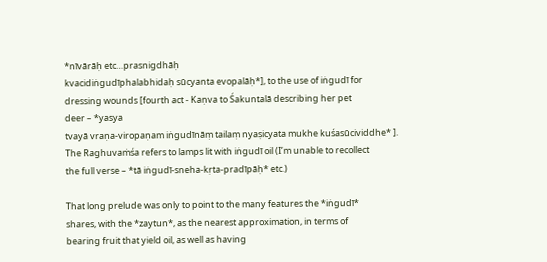*nīvārāḥ etc…prasnigdhāḥ
kvacidiṅgudīphalabhidaḥ sūcyanta evopalāḥ*], to the use of iṅgudī for
dressing wounds [fourth act - Kaṇva to Śakuntalā describing her pet
deer – *yasya
tvayā vraṇa-viropaṇam iṅgudīnāṃ tailaṃ nyaṣicyata mukhe kuśasūcividdhe* ].
The Raghuvaṁśa refers to lamps lit with iṅgudī oil (I’m unable to recollect
the full verse – *tā iṅgudī-sneha-kṛta-pradīpāḥ* etc.)

That long prelude was only to point to the many features the *iṅgudī*
shares, with the *zaytun*, as the nearest approximation, in terms of
bearing fruit that yield oil, as well as having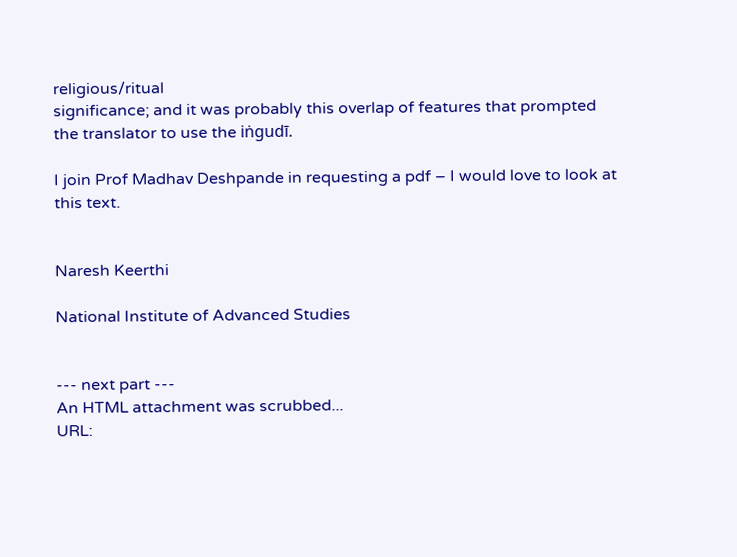religious/ritual
significance; and it was probably this overlap of features that prompted
the translator to use the iṅgudī.

I join Prof Madhav Deshpande in requesting a pdf – I would love to look at
this text.


Naresh Keerthi

National Institute of Advanced Studies


--- next part ---
An HTML attachment was scrubbed...
URL: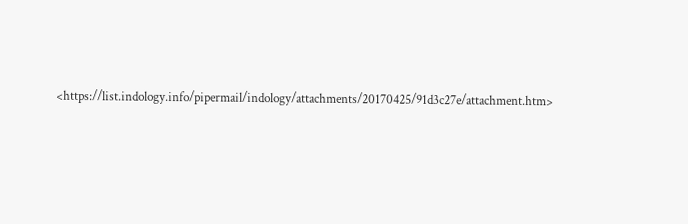<https://list.indology.info/pipermail/indology/attachments/20170425/91d3c27e/attachment.htm>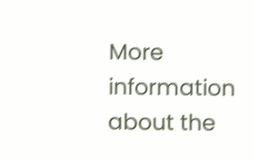More information about the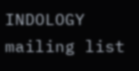INDOLOGY mailing list